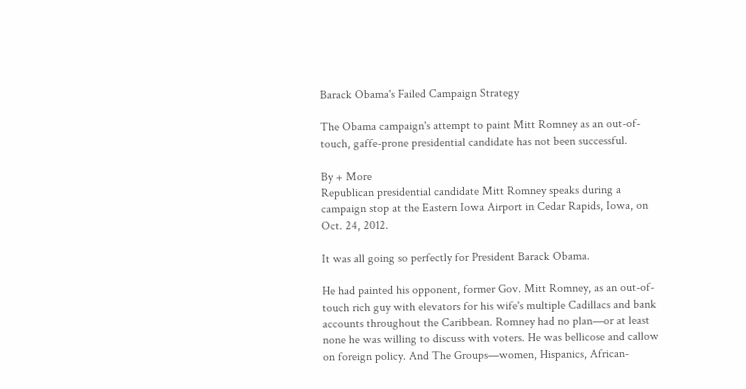Barack Obama's Failed Campaign Strategy

The Obama campaign's attempt to paint Mitt Romney as an out-of-touch, gaffe-prone presidential candidate has not been successful.

By + More
Republican presidential candidate Mitt Romney speaks during a campaign stop at the Eastern Iowa Airport in Cedar Rapids, Iowa, on Oct. 24, 2012.

It was all going so perfectly for President Barack Obama.

He had painted his opponent, former Gov. Mitt Romney, as an out-of-touch rich guy with elevators for his wife's multiple Cadillacs and bank accounts throughout the Caribbean. Romney had no plan—or at least none he was willing to discuss with voters. He was bellicose and callow on foreign policy. And The Groups—women, Hispanics, African-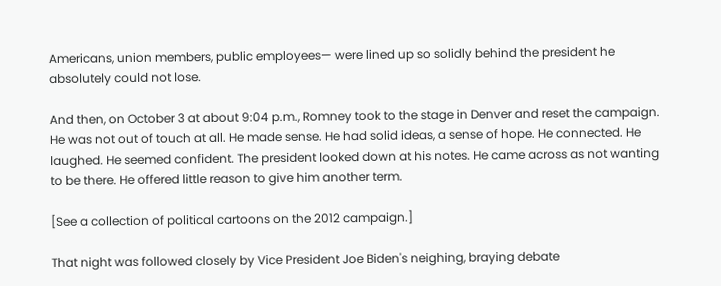Americans, union members, public employees— were lined up so solidly behind the president he absolutely could not lose.

And then, on October 3 at about 9:04 p.m., Romney took to the stage in Denver and reset the campaign. He was not out of touch at all. He made sense. He had solid ideas, a sense of hope. He connected. He laughed. He seemed confident. The president looked down at his notes. He came across as not wanting to be there. He offered little reason to give him another term.

[See a collection of political cartoons on the 2012 campaign.]

That night was followed closely by Vice President Joe Biden's neighing, braying debate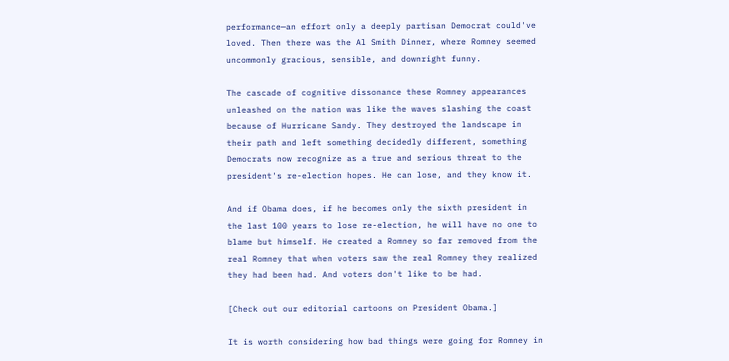performance—an effort only a deeply partisan Democrat could've loved. Then there was the Al Smith Dinner, where Romney seemed uncommonly gracious, sensible, and downright funny.

The cascade of cognitive dissonance these Romney appearances unleashed on the nation was like the waves slashing the coast because of Hurricane Sandy. They destroyed the landscape in their path and left something decidedly different, something Democrats now recognize as a true and serious threat to the president's re-election hopes. He can lose, and they know it.

And if Obama does, if he becomes only the sixth president in the last 100 years to lose re-election, he will have no one to blame but himself. He created a Romney so far removed from the real Romney that when voters saw the real Romney they realized they had been had. And voters don't like to be had.

[Check out our editorial cartoons on President Obama.]

It is worth considering how bad things were going for Romney in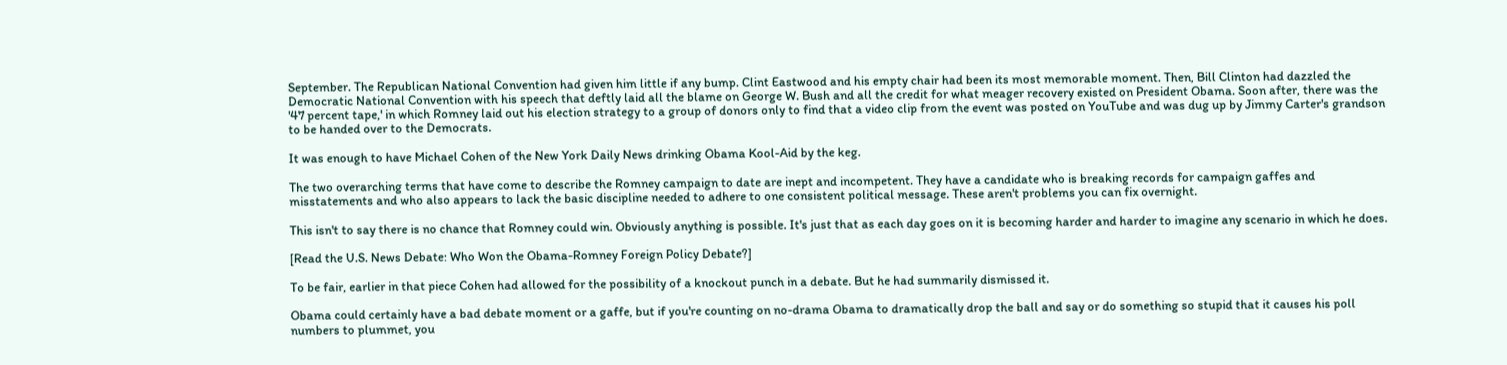September. The Republican National Convention had given him little if any bump. Clint Eastwood and his empty chair had been its most memorable moment. Then, Bill Clinton had dazzled the Democratic National Convention with his speech that deftly laid all the blame on George W. Bush and all the credit for what meager recovery existed on President Obama. Soon after, there was the '47 percent tape,' in which Romney laid out his election strategy to a group of donors only to find that a video clip from the event was posted on YouTube and was dug up by Jimmy Carter's grandson to be handed over to the Democrats.

It was enough to have Michael Cohen of the New York Daily News drinking Obama Kool-Aid by the keg.

The two overarching terms that have come to describe the Romney campaign to date are inept and incompetent. They have a candidate who is breaking records for campaign gaffes and misstatements and who also appears to lack the basic discipline needed to adhere to one consistent political message. These aren't problems you can fix overnight.

This isn't to say there is no chance that Romney could win. Obviously anything is possible. It's just that as each day goes on it is becoming harder and harder to imagine any scenario in which he does.

[Read the U.S. News Debate: Who Won the Obama-Romney Foreign Policy Debate?]

To be fair, earlier in that piece Cohen had allowed for the possibility of a knockout punch in a debate. But he had summarily dismissed it.

Obama could certainly have a bad debate moment or a gaffe, but if you're counting on no-drama Obama to dramatically drop the ball and say or do something so stupid that it causes his poll numbers to plummet, you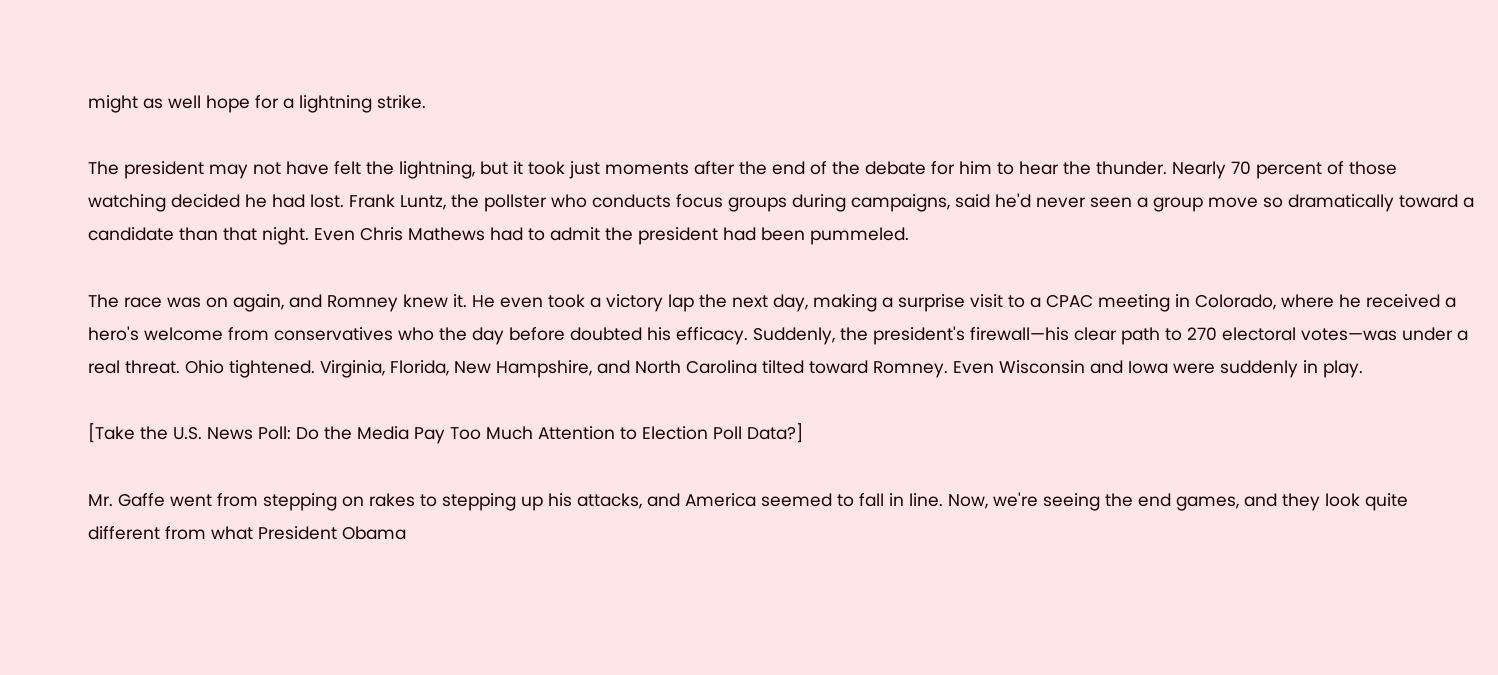might as well hope for a lightning strike.

The president may not have felt the lightning, but it took just moments after the end of the debate for him to hear the thunder. Nearly 70 percent of those watching decided he had lost. Frank Luntz, the pollster who conducts focus groups during campaigns, said he'd never seen a group move so dramatically toward a candidate than that night. Even Chris Mathews had to admit the president had been pummeled.

The race was on again, and Romney knew it. He even took a victory lap the next day, making a surprise visit to a CPAC meeting in Colorado, where he received a hero's welcome from conservatives who the day before doubted his efficacy. Suddenly, the president's firewall—his clear path to 270 electoral votes—was under a real threat. Ohio tightened. Virginia, Florida, New Hampshire, and North Carolina tilted toward Romney. Even Wisconsin and Iowa were suddenly in play.

[Take the U.S. News Poll: Do the Media Pay Too Much Attention to Election Poll Data?]

Mr. Gaffe went from stepping on rakes to stepping up his attacks, and America seemed to fall in line. Now, we're seeing the end games, and they look quite different from what President Obama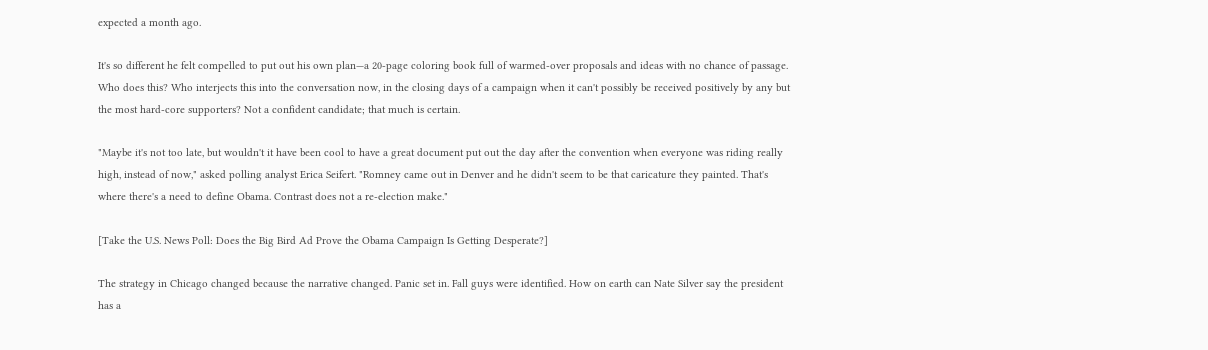expected a month ago.

It's so different he felt compelled to put out his own plan—a 20-page coloring book full of warmed-over proposals and ideas with no chance of passage. Who does this? Who interjects this into the conversation now, in the closing days of a campaign when it can't possibly be received positively by any but the most hard-core supporters? Not a confident candidate; that much is certain.

"Maybe it's not too late, but wouldn't it have been cool to have a great document put out the day after the convention when everyone was riding really high, instead of now," asked polling analyst Erica Seifert. "Romney came out in Denver and he didn't seem to be that caricature they painted. That's where there's a need to define Obama. Contrast does not a re-election make."

[Take the U.S. News Poll: Does the Big Bird Ad Prove the Obama Campaign Is Getting Desperate?]

The strategy in Chicago changed because the narrative changed. Panic set in. Fall guys were identified. How on earth can Nate Silver say the president has a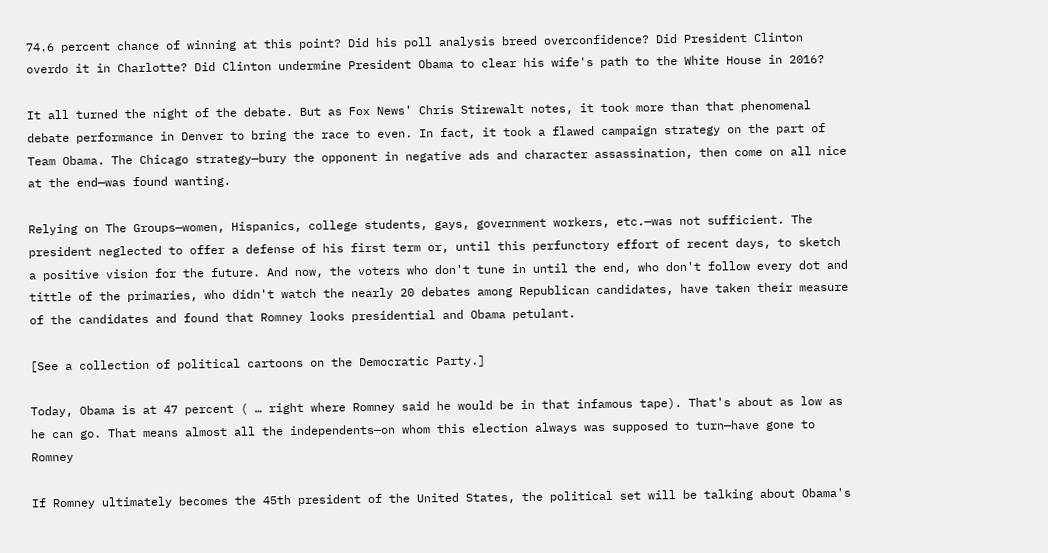74.6 percent chance of winning at this point? Did his poll analysis breed overconfidence? Did President Clinton overdo it in Charlotte? Did Clinton undermine President Obama to clear his wife's path to the White House in 2016?

It all turned the night of the debate. But as Fox News' Chris Stirewalt notes, it took more than that phenomenal debate performance in Denver to bring the race to even. In fact, it took a flawed campaign strategy on the part of Team Obama. The Chicago strategy—bury the opponent in negative ads and character assassination, then come on all nice at the end—was found wanting.

Relying on The Groups—women, Hispanics, college students, gays, government workers, etc.—was not sufficient. The president neglected to offer a defense of his first term or, until this perfunctory effort of recent days, to sketch a positive vision for the future. And now, the voters who don't tune in until the end, who don't follow every dot and tittle of the primaries, who didn't watch the nearly 20 debates among Republican candidates, have taken their measure of the candidates and found that Romney looks presidential and Obama petulant.

[See a collection of political cartoons on the Democratic Party.]

Today, Obama is at 47 percent ( … right where Romney said he would be in that infamous tape). That's about as low as he can go. That means almost all the independents—on whom this election always was supposed to turn—have gone to Romney

If Romney ultimately becomes the 45th president of the United States, the political set will be talking about Obama's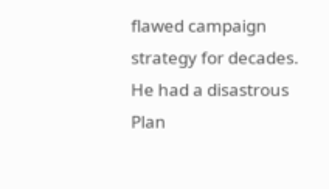flawed campaign strategy for decades. He had a disastrous Plan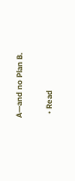A—and no Plan B.

  • Read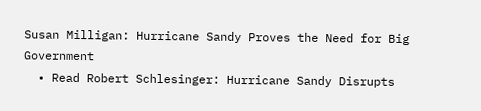Susan Milligan: Hurricane Sandy Proves the Need for Big Government
  • Read Robert Schlesinger: Hurricane Sandy Disrupts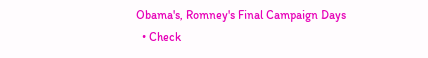Obama's, Romney's Final Campaign Days
  • Check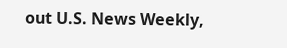out U.S. News Weekly,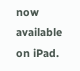now available on iPad.